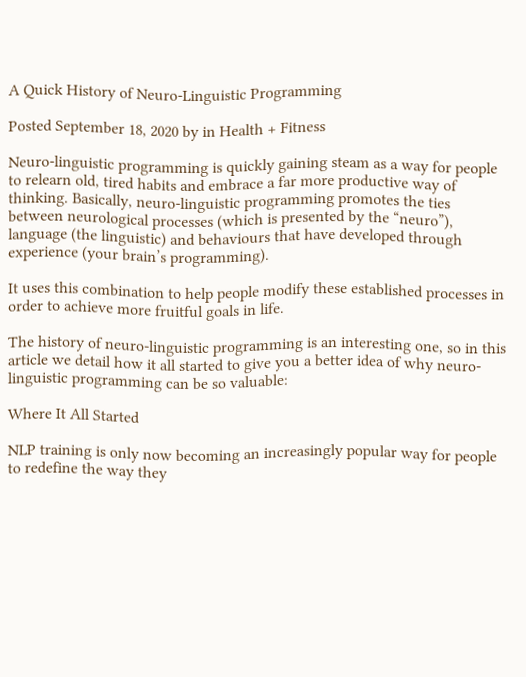A Quick History of Neuro-Linguistic Programming

Posted September 18, 2020 by in Health + Fitness

Neuro-linguistic programming is quickly gaining steam as a way for people to relearn old, tired habits and embrace a far more productive way of thinking. Basically, neuro-linguistic programming promotes the ties between neurological processes (which is presented by the “neuro”), language (the linguistic) and behaviours that have developed through experience (your brain’s programming).

It uses this combination to help people modify these established processes in order to achieve more fruitful goals in life.

The history of neuro-linguistic programming is an interesting one, so in this article we detail how it all started to give you a better idea of why neuro-linguistic programming can be so valuable:

Where It All Started

NLP training is only now becoming an increasingly popular way for people to redefine the way they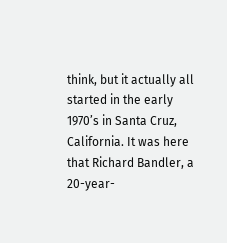think, but it actually all started in the early 1970’s in Santa Cruz, California. It was here that Richard Bandler, a 20-year-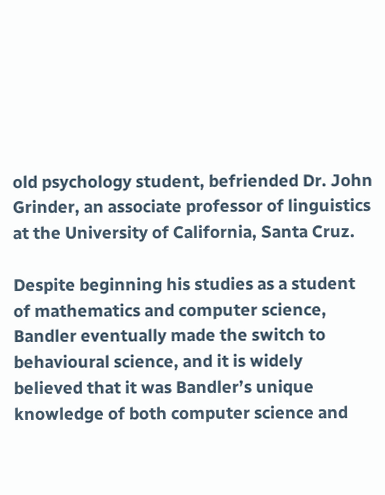old psychology student, befriended Dr. John Grinder, an associate professor of linguistics at the University of California, Santa Cruz.

Despite beginning his studies as a student of mathematics and computer science, Bandler eventually made the switch to behavioural science, and it is widely believed that it was Bandler’s unique knowledge of both computer science and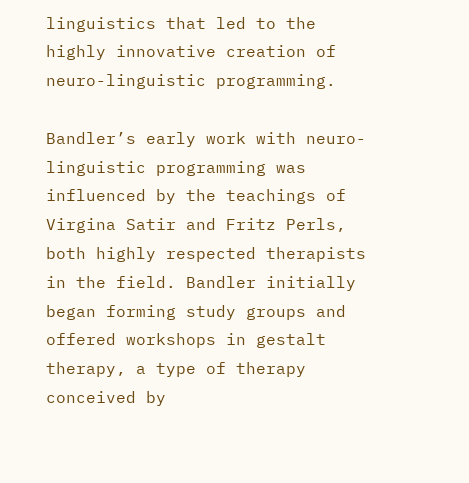linguistics that led to the highly innovative creation of neuro-linguistic programming.

Bandler’s early work with neuro-linguistic programming was influenced by the teachings of Virgina Satir and Fritz Perls, both highly respected therapists in the field. Bandler initially began forming study groups and offered workshops in gestalt therapy, a type of therapy conceived by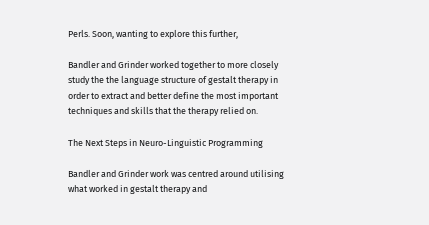Perls. Soon, wanting to explore this further,

Bandler and Grinder worked together to more closely study the the language structure of gestalt therapy in order to extract and better define the most important techniques and skills that the therapy relied on.

The Next Steps in Neuro-Linguistic Programming

Bandler and Grinder work was centred around utilising what worked in gestalt therapy and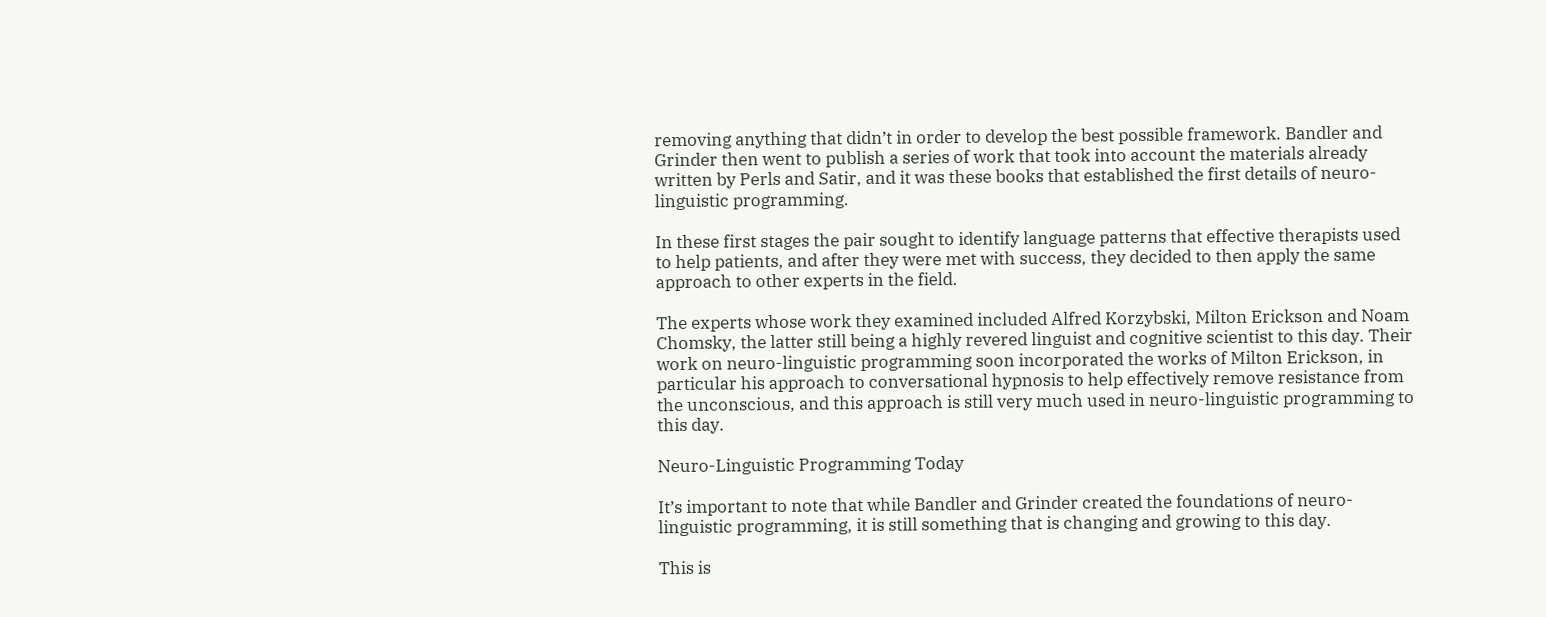removing anything that didn’t in order to develop the best possible framework. Bandler and Grinder then went to publish a series of work that took into account the materials already written by Perls and Satir, and it was these books that established the first details of neuro-linguistic programming.

In these first stages the pair sought to identify language patterns that effective therapists used to help patients, and after they were met with success, they decided to then apply the same approach to other experts in the field.

The experts whose work they examined included Alfred Korzybski, Milton Erickson and Noam Chomsky, the latter still being a highly revered linguist and cognitive scientist to this day. Their work on neuro-linguistic programming soon incorporated the works of Milton Erickson, in particular his approach to conversational hypnosis to help effectively remove resistance from the unconscious, and this approach is still very much used in neuro-linguistic programming to this day.

Neuro-Linguistic Programming Today

It’s important to note that while Bandler and Grinder created the foundations of neuro-linguistic programming, it is still something that is changing and growing to this day.

This is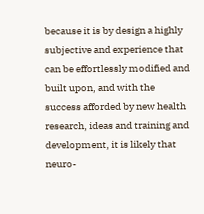because it is by design a highly subjective and experience that can be effortlessly modified and built upon, and with the success afforded by new health research, ideas and training and development, it is likely that neuro-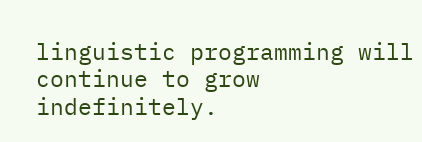linguistic programming will continue to grow indefinitely.